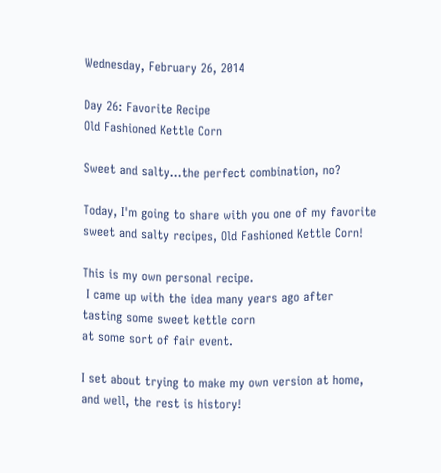Wednesday, February 26, 2014

Day 26: Favorite Recipe
Old Fashioned Kettle Corn

Sweet and salty...the perfect combination, no?

Today, I'm going to share with you one of my favorite
sweet and salty recipes, Old Fashioned Kettle Corn!

This is my own personal recipe.
 I came up with the idea many years ago after tasting some sweet kettle corn
at some sort of fair event.

I set about trying to make my own version at home,
and well, the rest is history!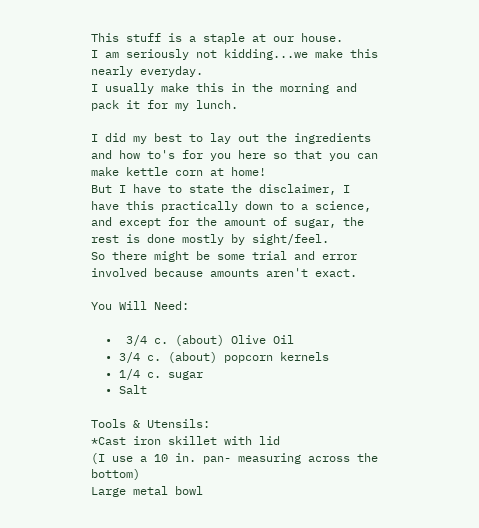This stuff is a staple at our house.
I am seriously not kidding...we make this nearly everyday.
I usually make this in the morning and pack it for my lunch.

I did my best to lay out the ingredients and how to's for you here so that you can make kettle corn at home!
But I have to state the disclaimer, I have this practically down to a science,
and except for the amount of sugar, the rest is done mostly by sight/feel.
So there might be some trial and error involved because amounts aren't exact.

You Will Need:

  •  3/4 c. (about) Olive Oil
  • 3/4 c. (about) popcorn kernels
  • 1/4 c. sugar
  • Salt

Tools & Utensils:
*Cast iron skillet with lid
(I use a 10 in. pan- measuring across the bottom)
Large metal bowl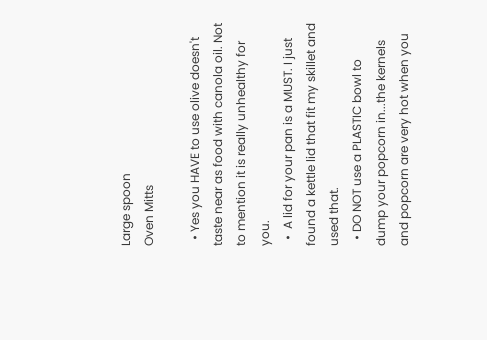Large spoon
Oven Mitts

  • Yes you HAVE to use olive doesn't taste near as food with canola oil. Not to mention it is really unhealthy for you.
  •  A lid for your pan is a MUST. I just found a kettle lid that fit my skillet and used that.
  • DO NOT use a PLASTIC bowl to dump your popcorn in...the kernels and popcorn are very hot when you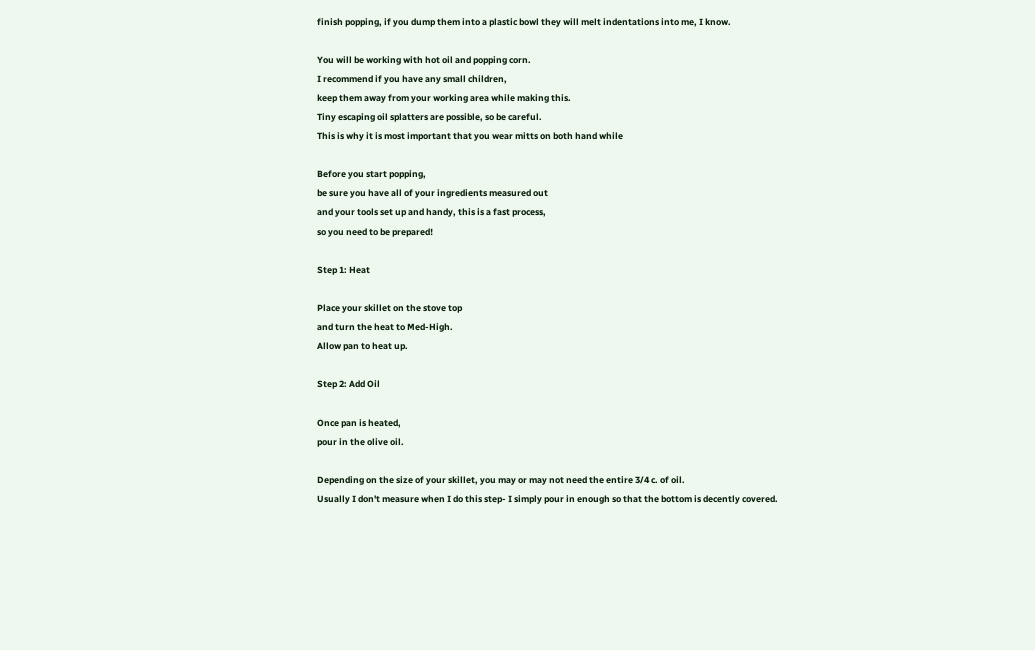finish popping, if you dump them into a plastic bowl they will melt indentations into me, I know.

You will be working with hot oil and popping corn.
I recommend if you have any small children,
keep them away from your working area while making this.
Tiny escaping oil splatters are possible, so be careful.
This is why it is most important that you wear mitts on both hand while

Before you start popping,
be sure you have all of your ingredients measured out
and your tools set up and handy, this is a fast process,
so you need to be prepared!

Step 1: Heat

Place your skillet on the stove top
and turn the heat to Med-High.
Allow pan to heat up.

Step 2: Add Oil

Once pan is heated,
pour in the olive oil.

Depending on the size of your skillet, you may or may not need the entire 3/4 c. of oil.
Usually I don't measure when I do this step- I simply pour in enough so that the bottom is decently covered.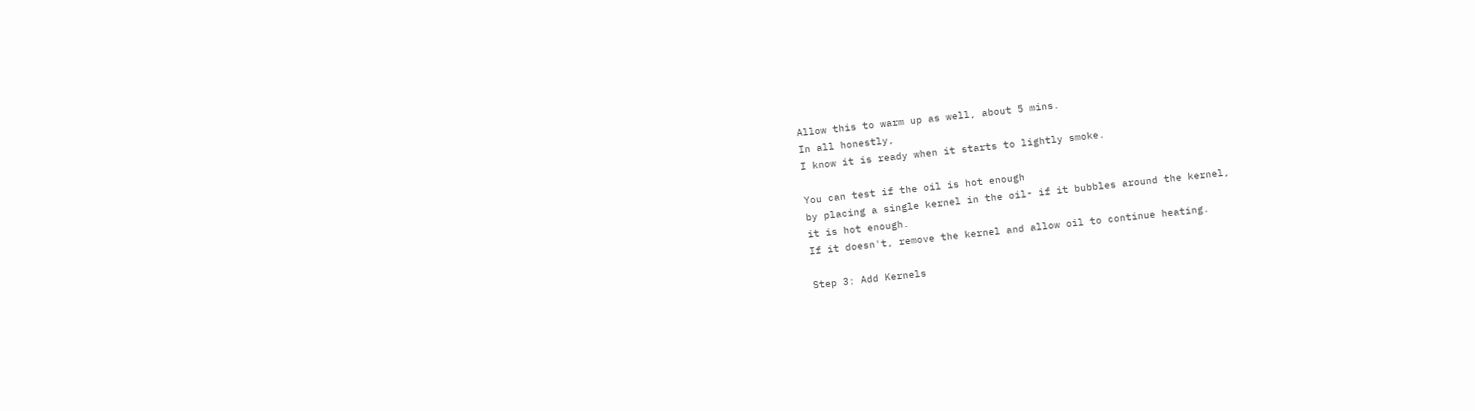Allow this to warm up as well, about 5 mins.
In all honestly,
I know it is ready when it starts to lightly smoke.

You can test if the oil is hot enough
by placing a single kernel in the oil- if it bubbles around the kernel,
it is hot enough.
If it doesn't, remove the kernel and allow oil to continue heating.

Step 3: Add Kernels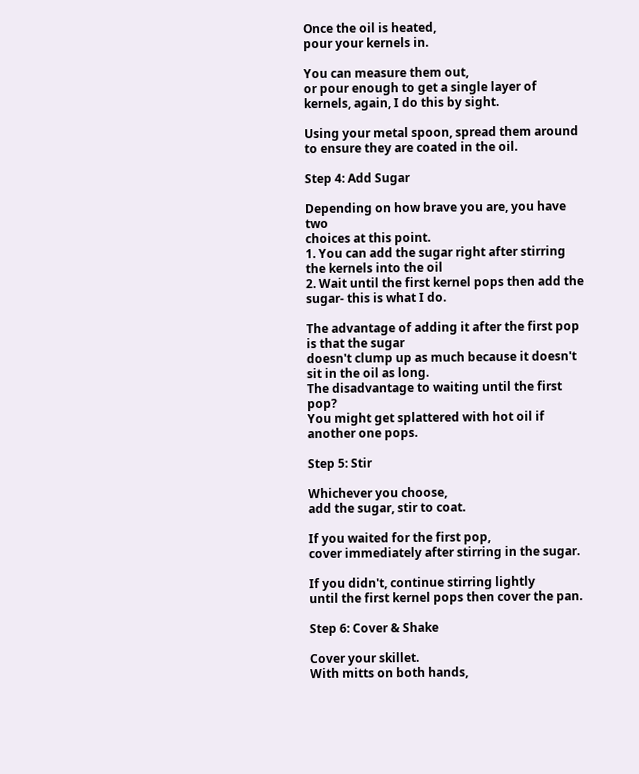Once the oil is heated,
pour your kernels in.

You can measure them out,
or pour enough to get a single layer of kernels, again, I do this by sight.

Using your metal spoon, spread them around to ensure they are coated in the oil.

Step 4: Add Sugar

Depending on how brave you are, you have two
choices at this point.
1. You can add the sugar right after stirring the kernels into the oil
2. Wait until the first kernel pops then add the sugar- this is what I do.

The advantage of adding it after the first pop is that the sugar
doesn't clump up as much because it doesn't sit in the oil as long.
The disadvantage to waiting until the first pop?
You might get splattered with hot oil if another one pops.

Step 5: Stir

Whichever you choose,
add the sugar, stir to coat.

If you waited for the first pop,
cover immediately after stirring in the sugar.

If you didn't, continue stirring lightly
until the first kernel pops then cover the pan.

Step 6: Cover & Shake

Cover your skillet.
With mitts on both hands,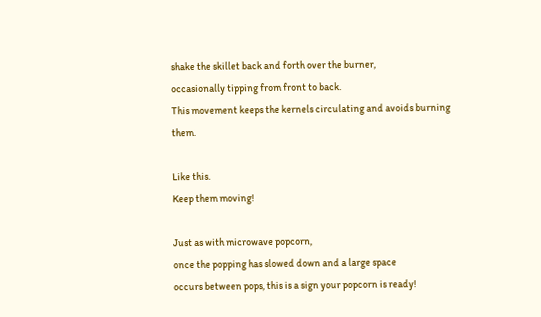shake the skillet back and forth over the burner,
occasionally tipping from front to back.
This movement keeps the kernels circulating and avoids burning them.

Like this.
Keep them moving!

Just as with microwave popcorn,
once the popping has slowed down and a large space
occurs between pops, this is a sign your popcorn is ready!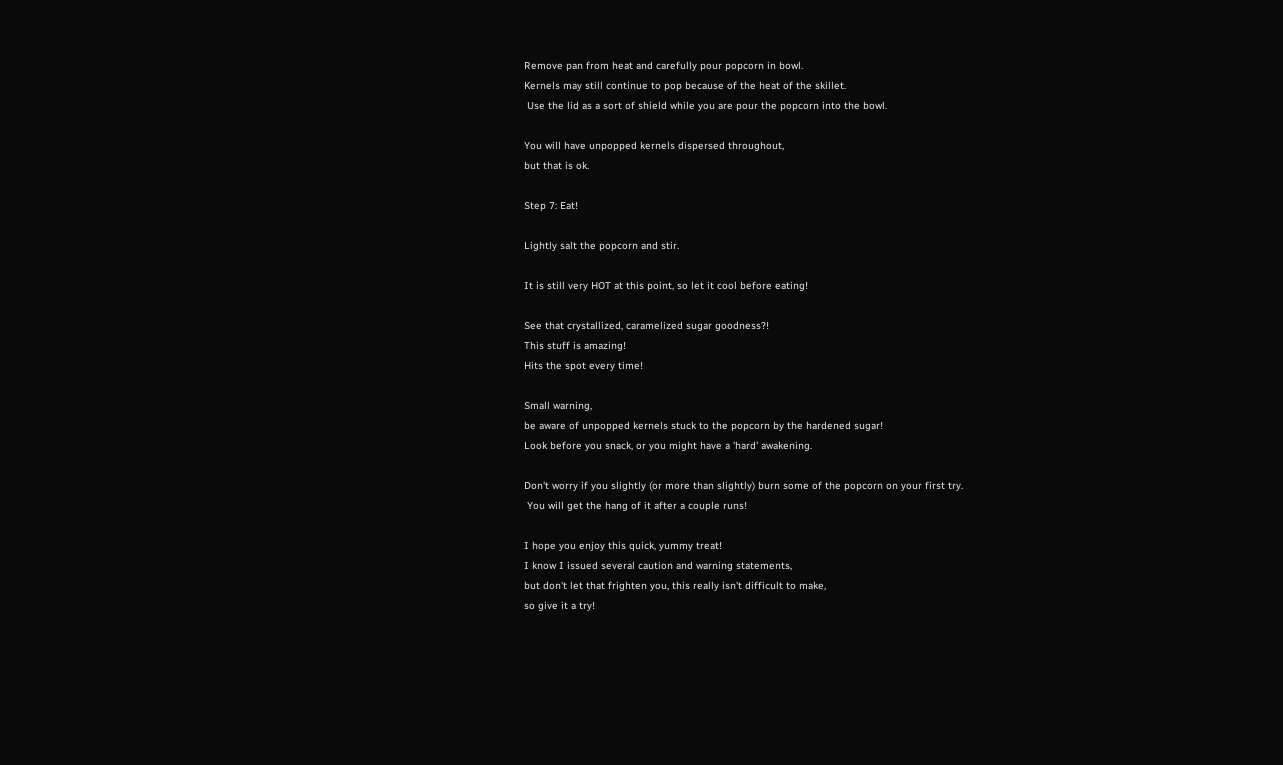Remove pan from heat and carefully pour popcorn in bowl.
Kernels may still continue to pop because of the heat of the skillet.
 Use the lid as a sort of shield while you are pour the popcorn into the bowl.

You will have unpopped kernels dispersed throughout,
but that is ok.

Step 7: Eat!

Lightly salt the popcorn and stir.

It is still very HOT at this point, so let it cool before eating!

See that crystallized, caramelized sugar goodness?!
This stuff is amazing!
Hits the spot every time!

Small warning,
be aware of unpopped kernels stuck to the popcorn by the hardened sugar!
Look before you snack, or you might have a 'hard' awakening.

Don't worry if you slightly (or more than slightly) burn some of the popcorn on your first try.
 You will get the hang of it after a couple runs!

I hope you enjoy this quick, yummy treat!
I know I issued several caution and warning statements,
but don't let that frighten you, this really isn't difficult to make,
so give it a try!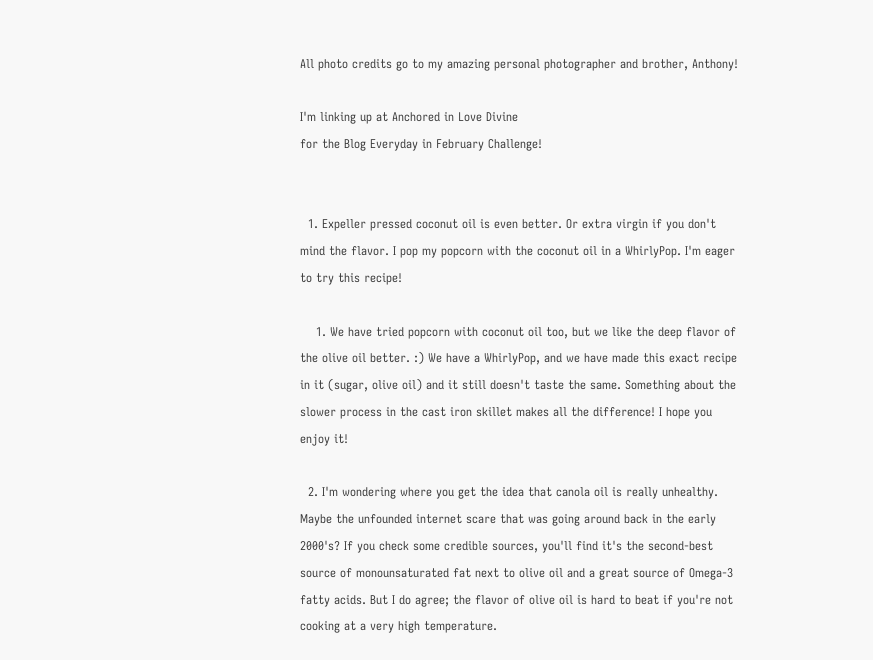All photo credits go to my amazing personal photographer and brother, Anthony!

I'm linking up at Anchored in Love Divine
for the Blog Everyday in February Challenge!


  1. Expeller pressed coconut oil is even better. Or extra virgin if you don't mind the flavor. I pop my popcorn with the coconut oil in a WhirlyPop. I'm eager to try this recipe!

    1. We have tried popcorn with coconut oil too, but we like the deep flavor of the olive oil better. :) We have a WhirlyPop, and we have made this exact recipe in it (sugar, olive oil) and it still doesn't taste the same. Something about the slower process in the cast iron skillet makes all the difference! I hope you enjoy it!

  2. I'm wondering where you get the idea that canola oil is really unhealthy. Maybe the unfounded internet scare that was going around back in the early 2000's? If you check some credible sources, you'll find it's the second-best source of monounsaturated fat next to olive oil and a great source of Omega-3 fatty acids. But I do agree; the flavor of olive oil is hard to beat if you're not cooking at a very high temperature.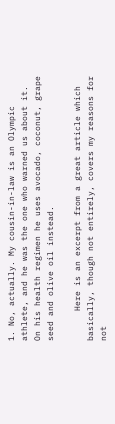1. No, actually. My cousin-in-law is an Olympic athlete, and he was the one who warned us about it. On his health regimen he uses avocado, coconut, grape seed and olive oil instead.

      Here is an excerpt from a great article which basically, though not entirely, covers my reasons for not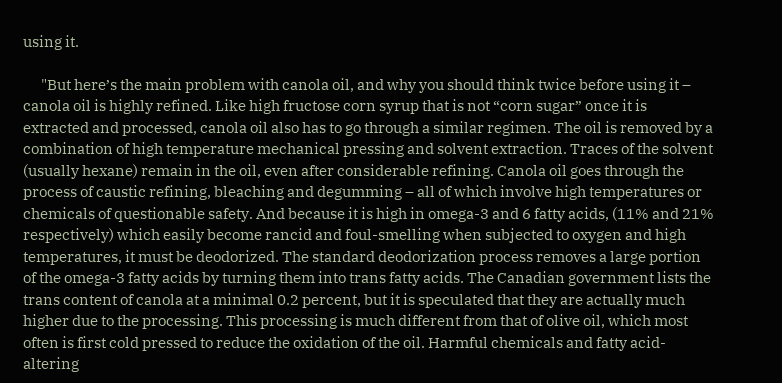using it.

      "But here’s the main problem with canola oil, and why you should think twice before using it – canola oil is highly refined. Like high fructose corn syrup that is not “corn sugar” once it is extracted and processed, canola oil also has to go through a similar regimen. The oil is removed by a combination of high temperature mechanical pressing and solvent extraction. Traces of the solvent (usually hexane) remain in the oil, even after considerable refining. Canola oil goes through the process of caustic refining, bleaching and degumming – all of which involve high temperatures or chemicals of questionable safety. And because it is high in omega-3 and 6 fatty acids, (11% and 21% respectively) which easily become rancid and foul-smelling when subjected to oxygen and high temperatures, it must be deodorized. The standard deodorization process removes a large portion of the omega-3 fatty acids by turning them into trans fatty acids. The Canadian government lists the trans content of canola at a minimal 0.2 percent, but it is speculated that they are actually much higher due to the processing. This processing is much different from that of olive oil, which most often is first cold pressed to reduce the oxidation of the oil. Harmful chemicals and fatty acid-altering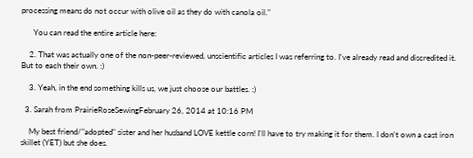processing means do not occur with olive oil as they do with canola oil."

      You can read the entire article here:

    2. That was actually one of the non-peer-reviewed, unscientific articles I was referring to. I've already read and discredited it. But to each their own. :)

    3. Yeah, in the end something kills us, we just choose our battles. :)

  3. Sarah from PrairieRoseSewingFebruary 26, 2014 at 10:16 PM

    My best friend/"adopted" sister and her husband LOVE kettle corn! I'll have to try making it for them. I don't own a cast iron skillet (YET) but she does.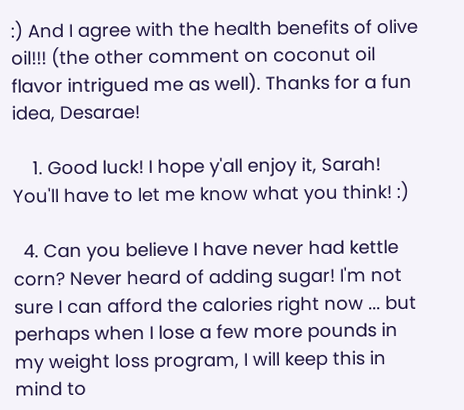:) And I agree with the health benefits of olive oil!!! (the other comment on coconut oil flavor intrigued me as well). Thanks for a fun idea, Desarae!

    1. Good luck! I hope y'all enjoy it, Sarah! You'll have to let me know what you think! :)

  4. Can you believe I have never had kettle corn? Never heard of adding sugar! I'm not sure I can afford the calories right now ... but perhaps when I lose a few more pounds in my weight loss program, I will keep this in mind to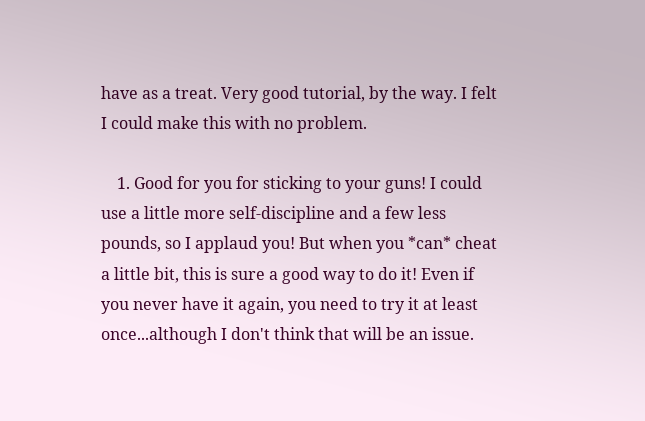have as a treat. Very good tutorial, by the way. I felt I could make this with no problem.

    1. Good for you for sticking to your guns! I could use a little more self-discipline and a few less pounds, so I applaud you! But when you *can* cheat a little bit, this is sure a good way to do it! Even if you never have it again, you need to try it at least once...although I don't think that will be an issue.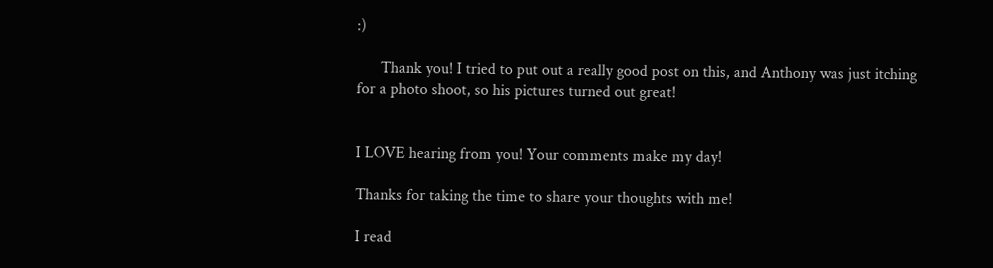:)

      Thank you! I tried to put out a really good post on this, and Anthony was just itching for a photo shoot, so his pictures turned out great!


I LOVE hearing from you! Your comments make my day!

Thanks for taking the time to share your thoughts with me!

I read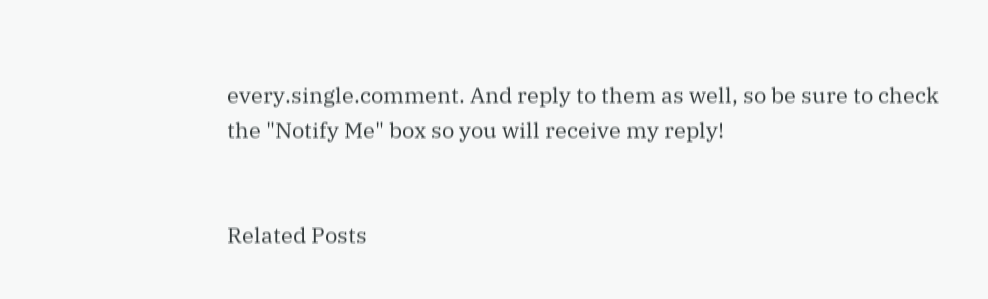every.single.comment. And reply to them as well, so be sure to check the "Notify Me" box so you will receive my reply!


Related Posts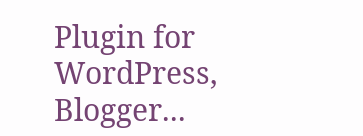Plugin for WordPress, Blogger...